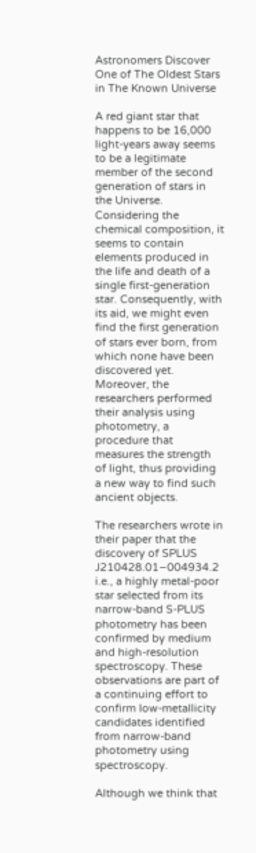Astronomers Discover One of The Oldest Stars in The Known Universe

A red giant star that happens to be 16,000 light-years away seems to be a legitimate member of the second generation of stars in the Universe. Considering the chemical composition, it seems to contain elements produced in the life and death of a single first-generation star. Consequently, with its aid, we might even find the first generation of stars ever born, from which none have been discovered yet. Moreover, the researchers performed their analysis using photometry, a procedure that measures the strength of light, thus providing a new way to find such ancient objects.

The researchers wrote in their paper that the discovery of SPLUS J210428.01−004934.2 i.e., a highly metal-poor star selected from its narrow-band S-PLUS photometry has been confirmed by medium and high-resolution spectroscopy. These observations are part of a continuing effort to confirm low-metallicity candidates identified from narrow-band photometry using spectroscopy.

Although we think that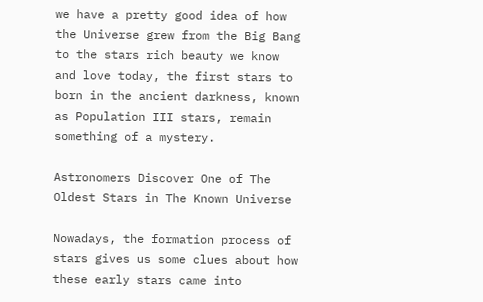we have a pretty good idea of how the Universe grew from the Big Bang to the stars rich beauty we know and love today, the first stars to born in the ancient darkness, known as Population III stars, remain something of a mystery.

Astronomers Discover One of The Oldest Stars in The Known Universe

Nowadays, the formation process of stars gives us some clues about how these early stars came into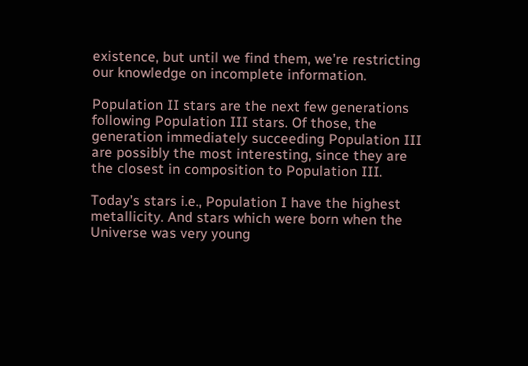existence, but until we find them, we’re restricting our knowledge on incomplete information.

Population II stars are the next few generations following Population III stars. Of those, the generation immediately succeeding Population III are possibly the most interesting, since they are the closest in composition to Population III.

Today’s stars i.e., Population I have the highest metallicity. And stars which were born when the Universe was very young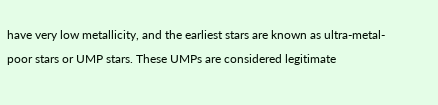have very low metallicity, and the earliest stars are known as ultra-metal-poor stars or UMP stars. These UMPs are considered legitimate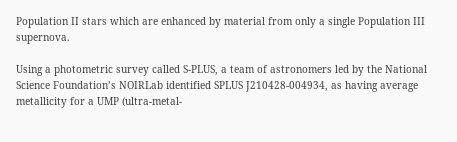Population II stars which are enhanced by material from only a single Population III supernova.

Using a photometric survey called S-PLUS, a team of astronomers led by the National Science Foundation’s NOIRLab identified SPLUS J210428-004934, as having average metallicity for a UMP (ultra-metal-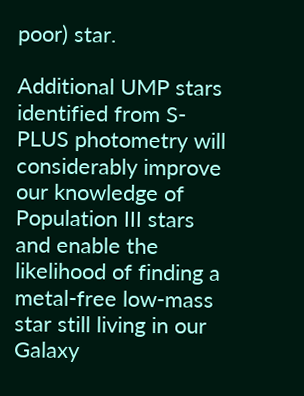poor) star.

Additional UMP stars identified from S-PLUS photometry will considerably improve our knowledge of Population III stars and enable the likelihood of finding a metal-free low-mass star still living in our Galaxy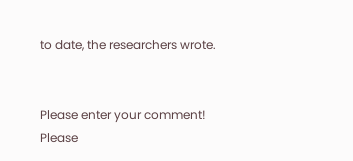to date, the researchers wrote.


Please enter your comment!
Please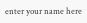enter your name here